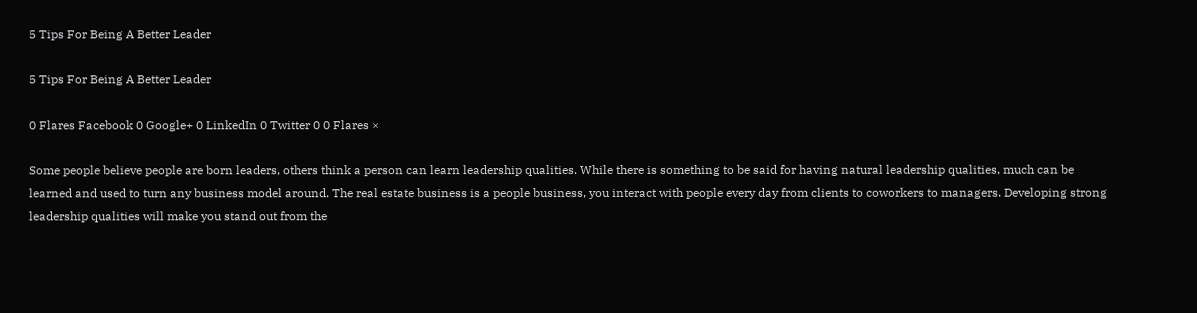5 Tips For Being A Better Leader

5 Tips For Being A Better Leader

0 Flares Facebook 0 Google+ 0 LinkedIn 0 Twitter 0 0 Flares ×

Some people believe people are born leaders, others think a person can learn leadership qualities. While there is something to be said for having natural leadership qualities, much can be learned and used to turn any business model around. The real estate business is a people business, you interact with people every day from clients to coworkers to managers. Developing strong leadership qualities will make you stand out from the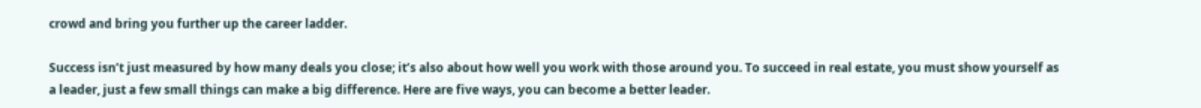crowd and bring you further up the career ladder.

Success isn’t just measured by how many deals you close; it’s also about how well you work with those around you. To succeed in real estate, you must show yourself as a leader, just a few small things can make a big difference. Here are five ways, you can become a better leader.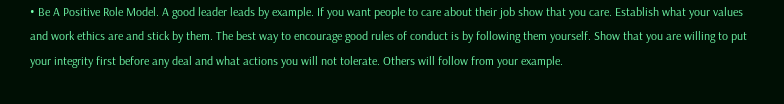• Be A Positive Role Model. A good leader leads by example. If you want people to care about their job show that you care. Establish what your values and work ethics are and stick by them. The best way to encourage good rules of conduct is by following them yourself. Show that you are willing to put your integrity first before any deal and what actions you will not tolerate. Others will follow from your example.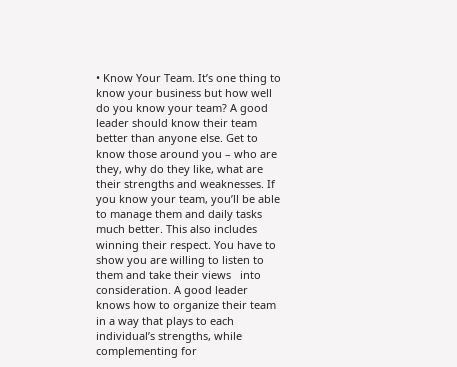• Know Your Team. It’s one thing to know your business but how well do you know your team? A good leader should know their team better than anyone else. Get to know those around you – who are they, why do they like, what are their strengths and weaknesses. If you know your team, you’ll be able to manage them and daily tasks much better. This also includes winning their respect. You have to show you are willing to listen to them and take their views   into consideration. A good leader knows how to organize their team in a way that plays to each individual’s strengths, while complementing for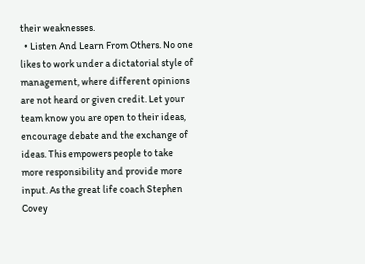their weaknesses.
  • Listen And Learn From Others. No one likes to work under a dictatorial style of management, where different opinions are not heard or given credit. Let your team know you are open to their ideas, encourage debate and the exchange of ideas. This empowers people to take more responsibility and provide more input. As the great life coach Stephen Covey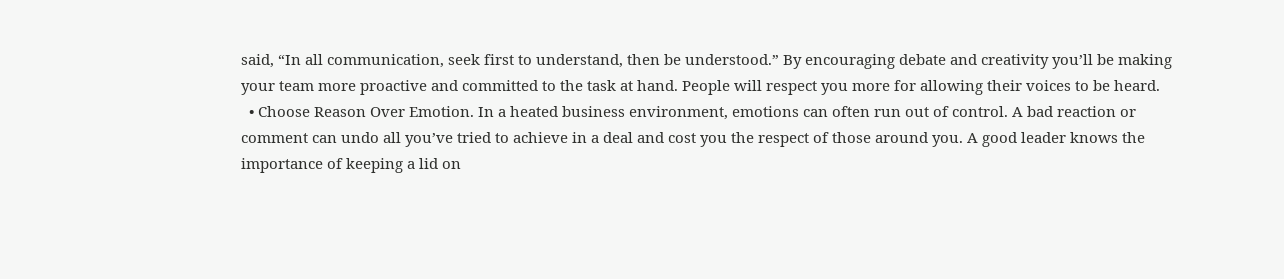said, “In all communication, seek first to understand, then be understood.” By encouraging debate and creativity you’ll be making your team more proactive and committed to the task at hand. People will respect you more for allowing their voices to be heard.
  • Choose Reason Over Emotion. In a heated business environment, emotions can often run out of control. A bad reaction or comment can undo all you’ve tried to achieve in a deal and cost you the respect of those around you. A good leader knows the importance of keeping a lid on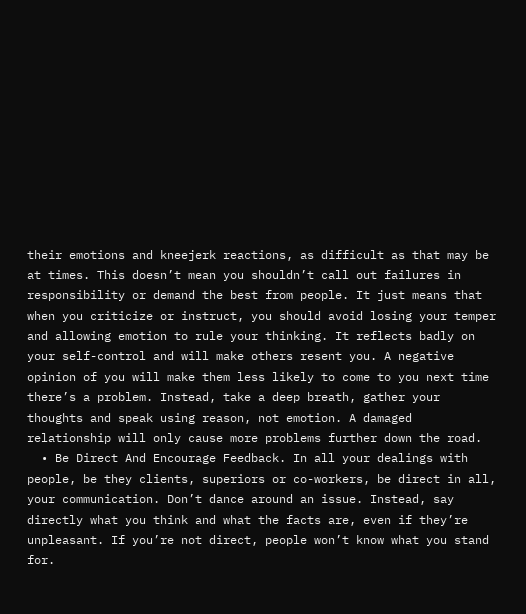their emotions and kneejerk reactions, as difficult as that may be at times. This doesn’t mean you shouldn’t call out failures in responsibility or demand the best from people. It just means that when you criticize or instruct, you should avoid losing your temper and allowing emotion to rule your thinking. It reflects badly on your self-control and will make others resent you. A negative opinion of you will make them less likely to come to you next time there’s a problem. Instead, take a deep breath, gather your thoughts and speak using reason, not emotion. A damaged relationship will only cause more problems further down the road.
  • Be Direct And Encourage Feedback. In all your dealings with people, be they clients, superiors or co-workers, be direct in all, your communication. Don’t dance around an issue. Instead, say directly what you think and what the facts are, even if they’re unpleasant. If you’re not direct, people won’t know what you stand for.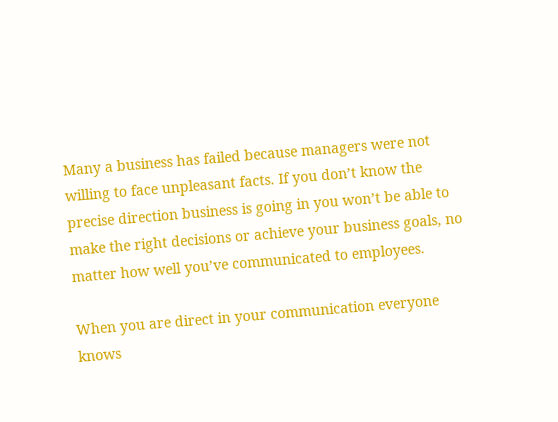Many a business has failed because managers were not willing to face unpleasant facts. If you don’t know the precise direction business is going in you won’t be able to make the right decisions or achieve your business goals, no matter how well you’ve communicated to employees.

When you are direct in your communication everyone knows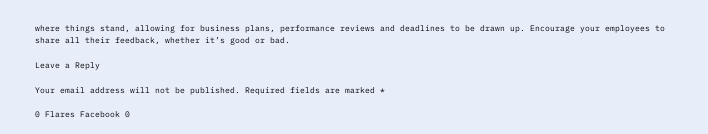where things stand, allowing for business plans, performance reviews and deadlines to be drawn up. Encourage your employees to share all their feedback, whether it’s good or bad.

Leave a Reply

Your email address will not be published. Required fields are marked *

0 Flares Facebook 0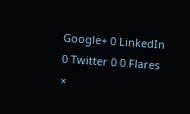Google+ 0 LinkedIn 0 Twitter 0 0 Flares ×